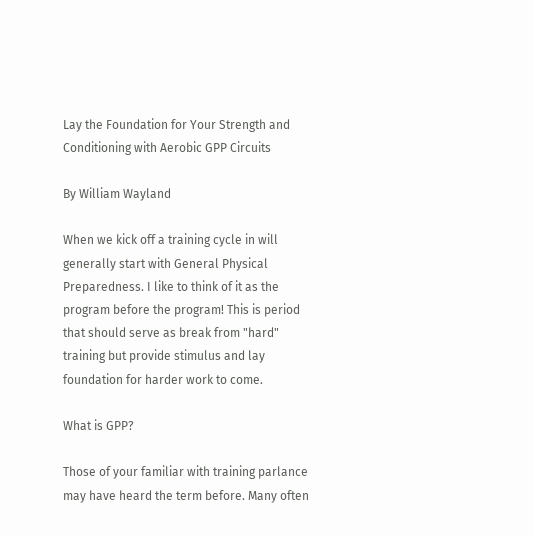Lay the Foundation for Your Strength and Conditioning with Aerobic GPP Circuits

By William Wayland

When we kick off a training cycle in will generally start with General Physical Preparedness. I like to think of it as the program before the program! This is period that should serve as break from "hard" training but provide stimulus and lay foundation for harder work to come.

What is GPP?

Those of your familiar with training parlance may have heard the term before. Many often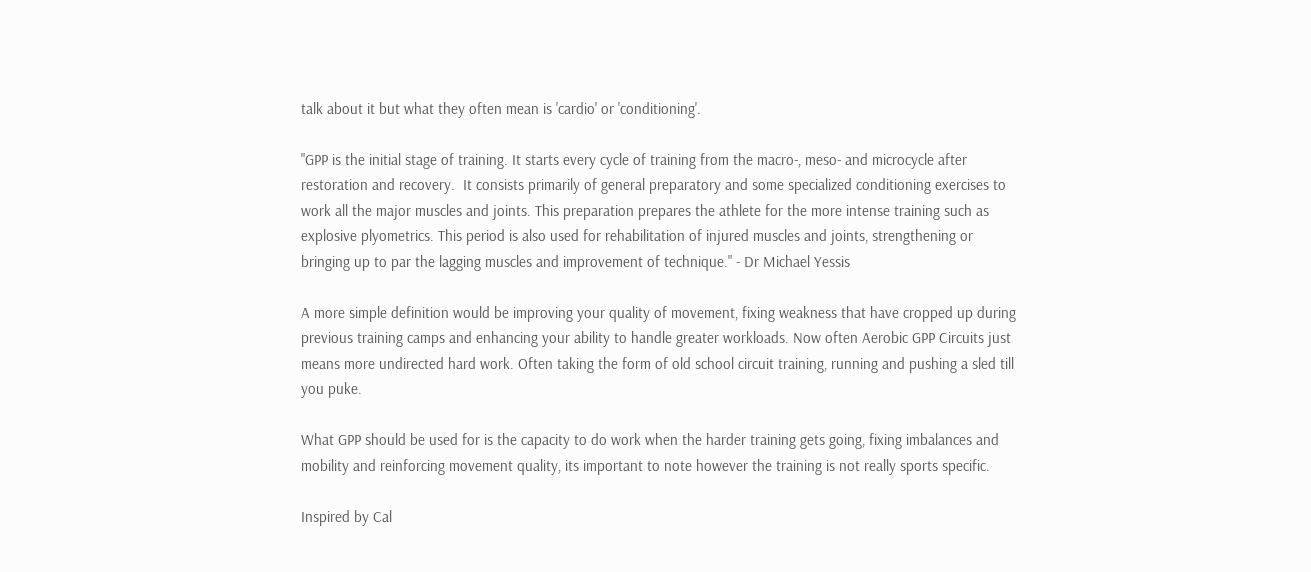talk about it but what they often mean is 'cardio' or 'conditioning'.

"GPP is the initial stage of training. It starts every cycle of training from the macro-, meso- and microcycle after restoration and recovery.  It consists primarily of general preparatory and some specialized conditioning exercises to work all the major muscles and joints. This preparation prepares the athlete for the more intense training such as explosive plyometrics. This period is also used for rehabilitation of injured muscles and joints, strengthening or bringing up to par the lagging muscles and improvement of technique." - Dr Michael Yessis

A more simple definition would be improving your quality of movement, fixing weakness that have cropped up during previous training camps and enhancing your ability to handle greater workloads. Now often Aerobic GPP Circuits just means more undirected hard work. Often taking the form of old school circuit training, running and pushing a sled till you puke.

What GPP should be used for is the capacity to do work when the harder training gets going, fixing imbalances and mobility and reinforcing movement quality, its important to note however the training is not really sports specific.

Inspired by Cal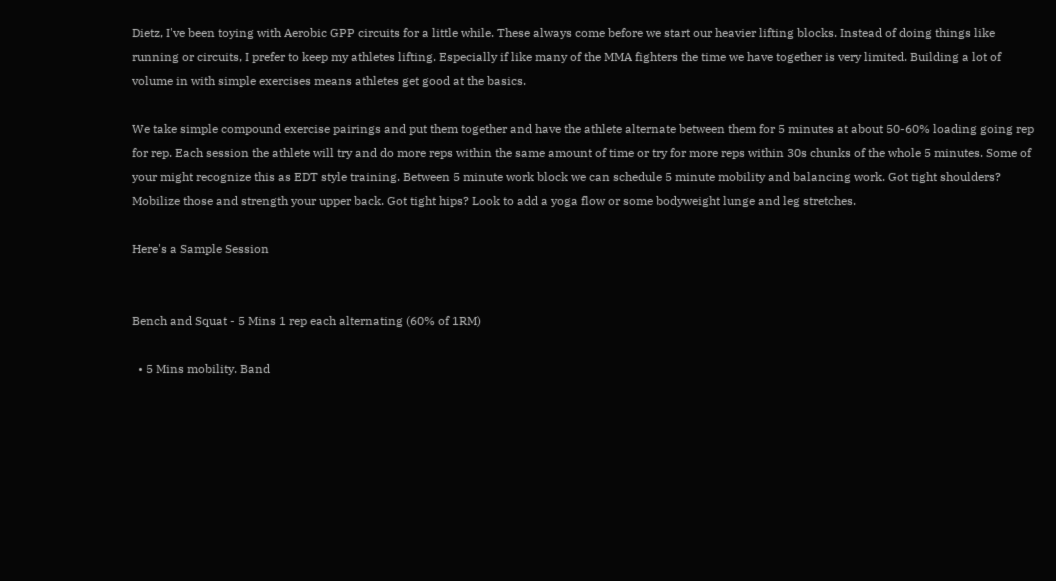Dietz, I've been toying with Aerobic GPP circuits for a little while. These always come before we start our heavier lifting blocks. Instead of doing things like running or circuits, I prefer to keep my athletes lifting. Especially if like many of the MMA fighters the time we have together is very limited. Building a lot of volume in with simple exercises means athletes get good at the basics.

We take simple compound exercise pairings and put them together and have the athlete alternate between them for 5 minutes at about 50-60% loading going rep for rep. Each session the athlete will try and do more reps within the same amount of time or try for more reps within 30s chunks of the whole 5 minutes. Some of your might recognize this as EDT style training. Between 5 minute work block we can schedule 5 minute mobility and balancing work. Got tight shoulders? Mobilize those and strength your upper back. Got tight hips? Look to add a yoga flow or some bodyweight lunge and leg stretches.

Here's a Sample Session


Bench and Squat - 5 Mins 1 rep each alternating (60% of 1RM)

  • 5 Mins mobility. Band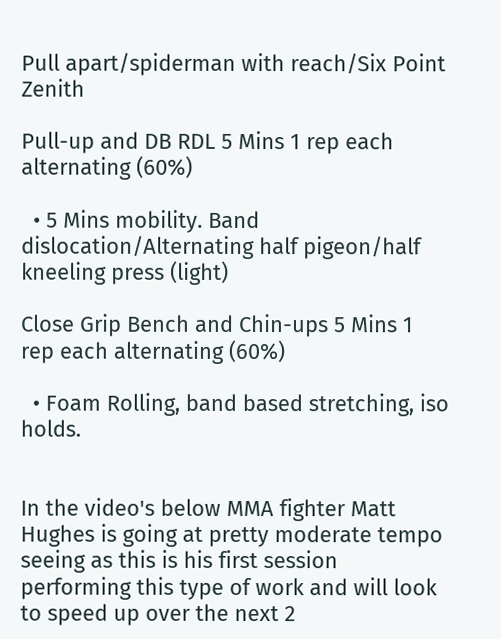Pull apart/spiderman with reach/Six Point Zenith

Pull-up and DB RDL 5 Mins 1 rep each alternating (60%)

  • 5 Mins mobility. Band dislocation/Alternating half pigeon/half kneeling press (light)

Close Grip Bench and Chin-ups 5 Mins 1 rep each alternating (60%)

  • Foam Rolling, band based stretching, iso holds.


In the video's below MMA fighter Matt Hughes is going at pretty moderate tempo seeing as this is his first session performing this type of work and will look to speed up over the next 2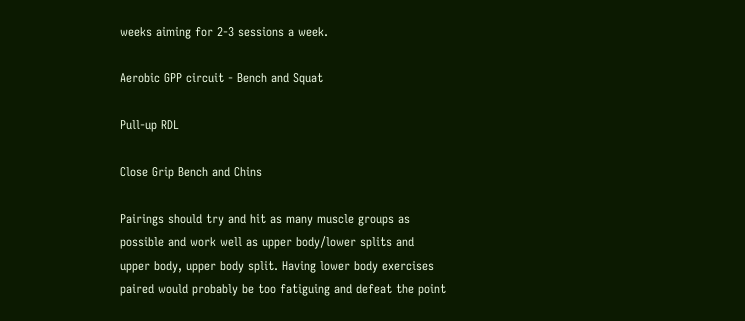weeks aiming for 2-3 sessions a week.

Aerobic GPP circuit - Bench and Squat

Pull-up RDL

Close Grip Bench and Chins

Pairings should try and hit as many muscle groups as possible and work well as upper body/lower splits and upper body, upper body split. Having lower body exercises paired would probably be too fatiguing and defeat the point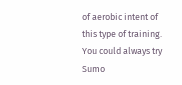of aerobic intent of this type of training. You could always try Sumo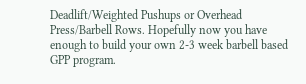Deadlift/Weighted Pushups or Overhead Press/Barbell Rows. Hopefully now you have enough to build your own 2-3 week barbell based GPP program.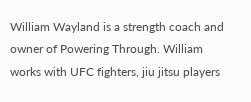William Wayland is a strength coach and owner of Powering Through. William works with UFC fighters, jiu jitsu players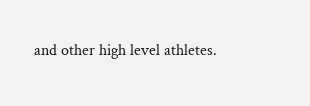and other high level athletes.